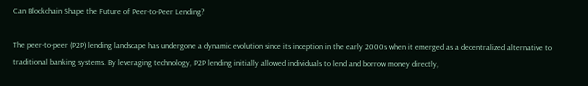Can Blockchain Shape the Future of Peer-to-Peer Lending?

The peer-to-peer (P2P) lending landscape has undergone a dynamic evolution since its inception in the early 2000s when it emerged as a decentralized alternative to traditional banking systems. By leveraging technology, P2P lending initially allowed individuals to lend and borrow money directly,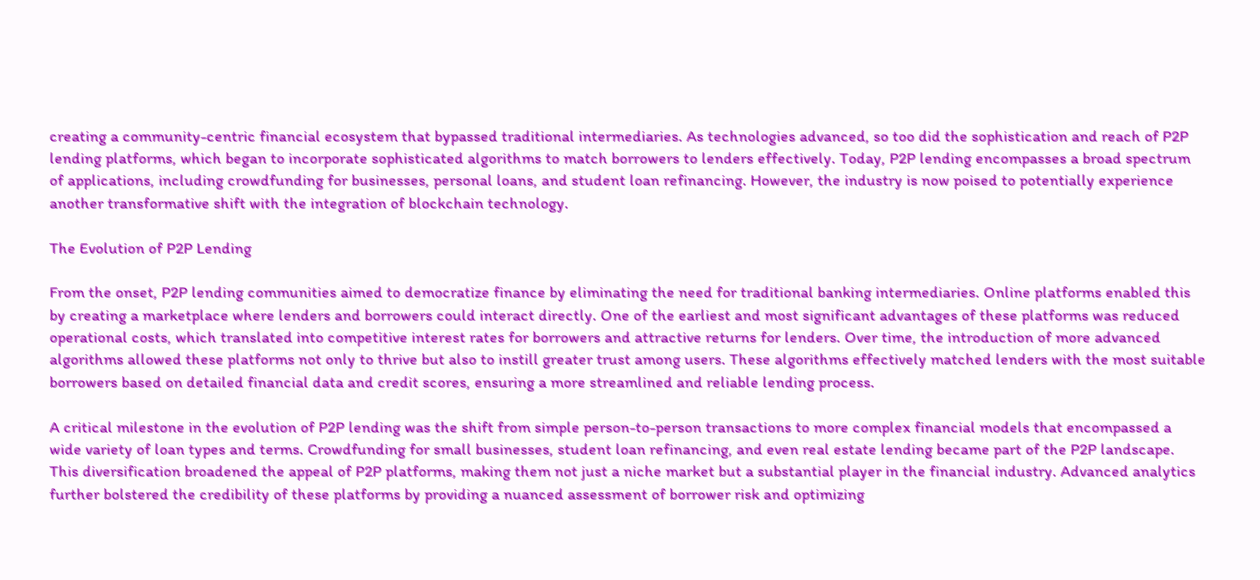creating a community-centric financial ecosystem that bypassed traditional intermediaries. As technologies advanced, so too did the sophistication and reach of P2P lending platforms, which began to incorporate sophisticated algorithms to match borrowers to lenders effectively. Today, P2P lending encompasses a broad spectrum of applications, including crowdfunding for businesses, personal loans, and student loan refinancing. However, the industry is now poised to potentially experience another transformative shift with the integration of blockchain technology.

The Evolution of P2P Lending

From the onset, P2P lending communities aimed to democratize finance by eliminating the need for traditional banking intermediaries. Online platforms enabled this by creating a marketplace where lenders and borrowers could interact directly. One of the earliest and most significant advantages of these platforms was reduced operational costs, which translated into competitive interest rates for borrowers and attractive returns for lenders. Over time, the introduction of more advanced algorithms allowed these platforms not only to thrive but also to instill greater trust among users. These algorithms effectively matched lenders with the most suitable borrowers based on detailed financial data and credit scores, ensuring a more streamlined and reliable lending process.

A critical milestone in the evolution of P2P lending was the shift from simple person-to-person transactions to more complex financial models that encompassed a wide variety of loan types and terms. Crowdfunding for small businesses, student loan refinancing, and even real estate lending became part of the P2P landscape. This diversification broadened the appeal of P2P platforms, making them not just a niche market but a substantial player in the financial industry. Advanced analytics further bolstered the credibility of these platforms by providing a nuanced assessment of borrower risk and optimizing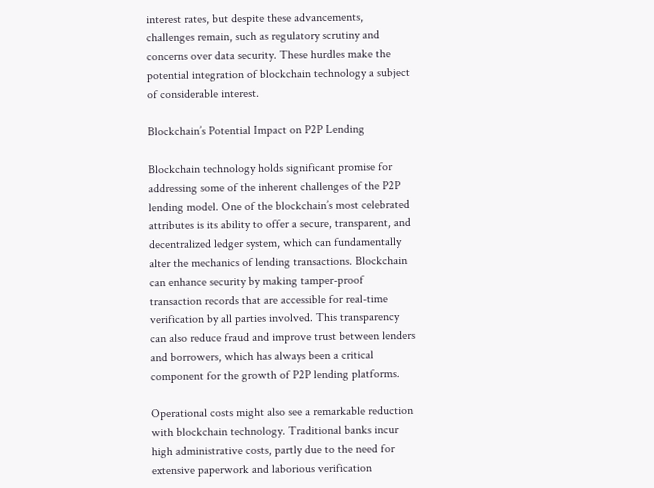interest rates, but despite these advancements, challenges remain, such as regulatory scrutiny and concerns over data security. These hurdles make the potential integration of blockchain technology a subject of considerable interest.

Blockchain’s Potential Impact on P2P Lending

Blockchain technology holds significant promise for addressing some of the inherent challenges of the P2P lending model. One of the blockchain’s most celebrated attributes is its ability to offer a secure, transparent, and decentralized ledger system, which can fundamentally alter the mechanics of lending transactions. Blockchain can enhance security by making tamper-proof transaction records that are accessible for real-time verification by all parties involved. This transparency can also reduce fraud and improve trust between lenders and borrowers, which has always been a critical component for the growth of P2P lending platforms.

Operational costs might also see a remarkable reduction with blockchain technology. Traditional banks incur high administrative costs, partly due to the need for extensive paperwork and laborious verification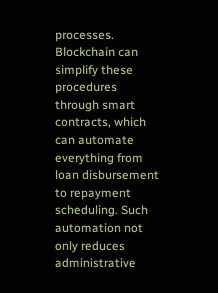processes. Blockchain can simplify these procedures through smart contracts, which can automate everything from loan disbursement to repayment scheduling. Such automation not only reduces administrative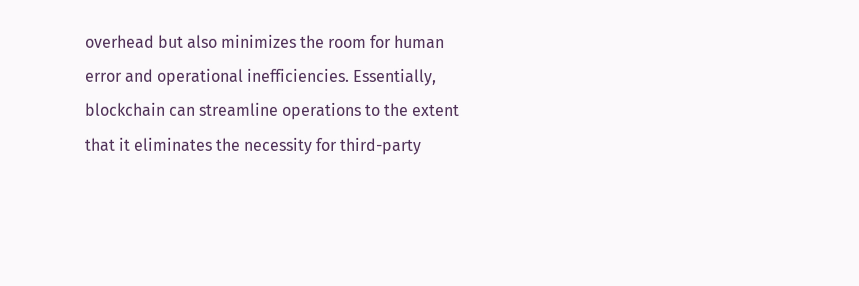overhead but also minimizes the room for human error and operational inefficiencies. Essentially, blockchain can streamline operations to the extent that it eliminates the necessity for third-party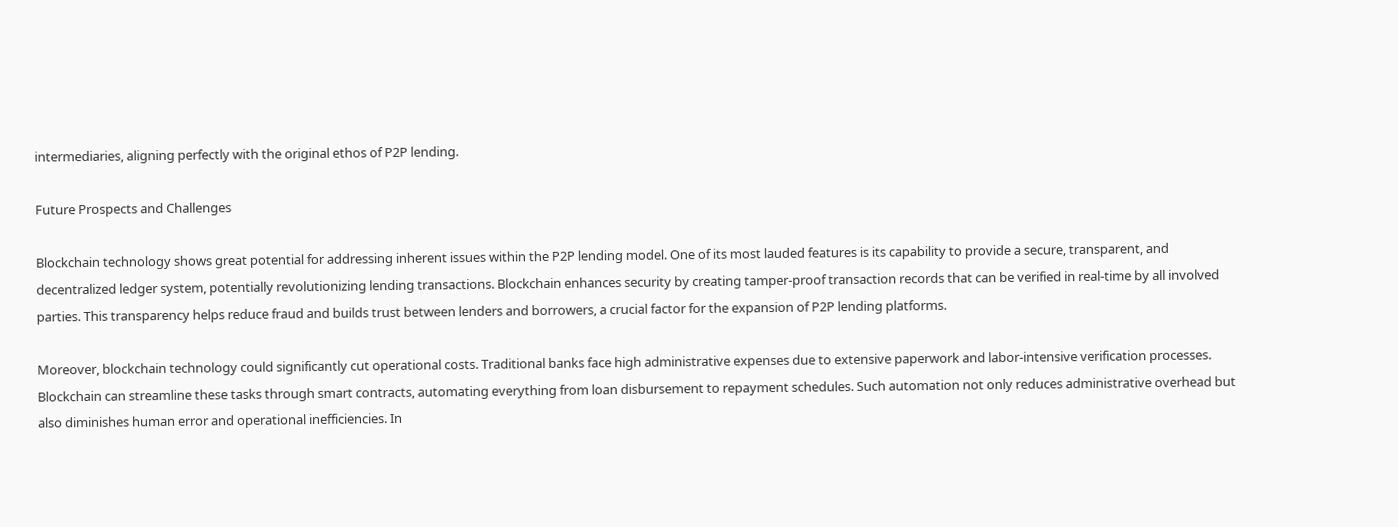intermediaries, aligning perfectly with the original ethos of P2P lending.

Future Prospects and Challenges

Blockchain technology shows great potential for addressing inherent issues within the P2P lending model. One of its most lauded features is its capability to provide a secure, transparent, and decentralized ledger system, potentially revolutionizing lending transactions. Blockchain enhances security by creating tamper-proof transaction records that can be verified in real-time by all involved parties. This transparency helps reduce fraud and builds trust between lenders and borrowers, a crucial factor for the expansion of P2P lending platforms.

Moreover, blockchain technology could significantly cut operational costs. Traditional banks face high administrative expenses due to extensive paperwork and labor-intensive verification processes. Blockchain can streamline these tasks through smart contracts, automating everything from loan disbursement to repayment schedules. Such automation not only reduces administrative overhead but also diminishes human error and operational inefficiencies. In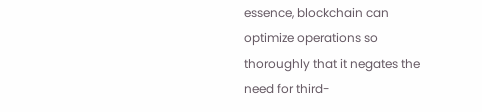essence, blockchain can optimize operations so thoroughly that it negates the need for third-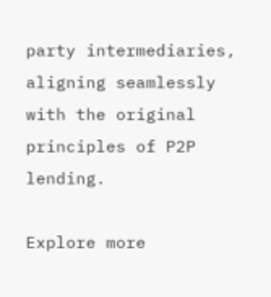party intermediaries, aligning seamlessly with the original principles of P2P lending.

Explore more